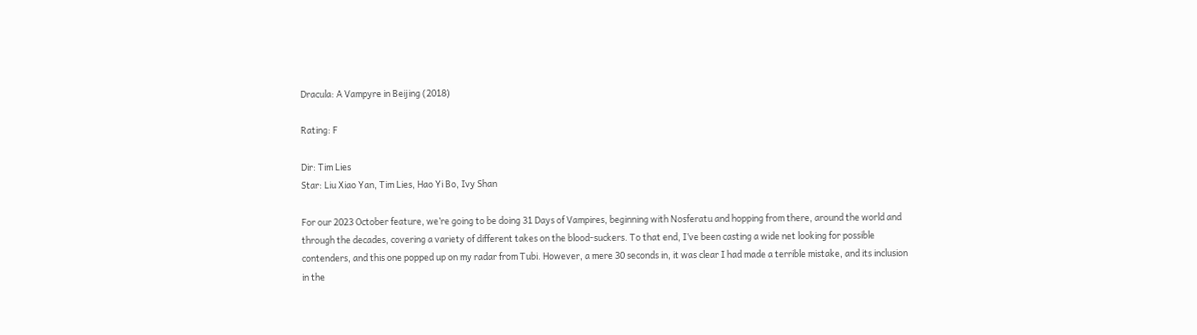Dracula: A Vampyre in Beijing (2018)

Rating: F

Dir: Tim Lies
Star: Liu Xiao Yan, Tim Lies, Hao Yi Bo, Ivy Shan

For our 2023 October feature, we’re going to be doing 31 Days of Vampires, beginning with Nosferatu and hopping from there, around the world and through the decades, covering a variety of different takes on the blood-suckers. To that end, I’ve been casting a wide net looking for possible contenders, and this one popped up on my radar from Tubi. However, a mere 30 seconds in, it was clear I had made a terrible mistake, and its inclusion in the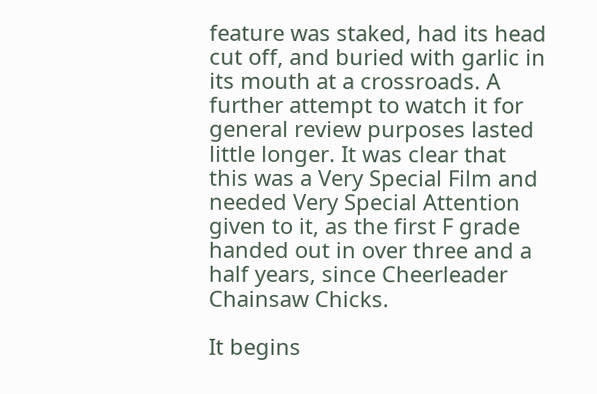feature was staked, had its head cut off, and buried with garlic in its mouth at a crossroads. A further attempt to watch it for general review purposes lasted little longer. It was clear that this was a Very Special Film and needed Very Special Attention given to it, as the first F grade handed out in over three and a half years, since Cheerleader Chainsaw Chicks.

It begins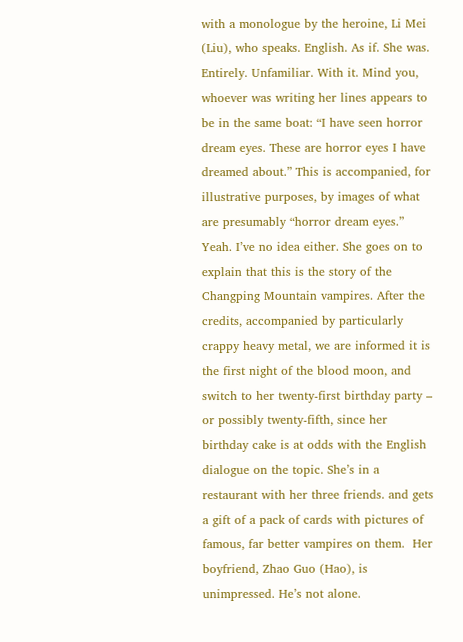with a monologue by the heroine, Li Mei (Liu), who speaks. English. As if. She was. Entirely. Unfamiliar. With it. Mind you, whoever was writing her lines appears to be in the same boat: “I have seen horror dream eyes. These are horror eyes I have dreamed about.” This is accompanied, for illustrative purposes, by images of what are presumably “horror dream eyes.” Yeah. I’ve no idea either. She goes on to explain that this is the story of the Changping Mountain vampires. After the credits, accompanied by particularly crappy heavy metal, we are informed it is the first night of the blood moon, and switch to her twenty-first birthday party – or possibly twenty-fifth, since her birthday cake is at odds with the English dialogue on the topic. She’s in a restaurant with her three friends. and gets a gift of a pack of cards with pictures of famous, far better vampires on them.  Her boyfriend, Zhao Guo (Hao), is unimpressed. He’s not alone.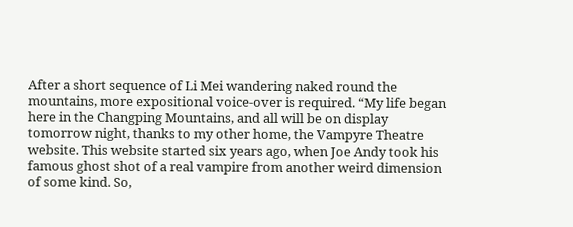After a short sequence of Li Mei wandering naked round the mountains, more expositional voice-over is required. “My life began here in the Changping Mountains, and all will be on display tomorrow night, thanks to my other home, the Vampyre Theatre website. This website started six years ago, when Joe Andy took his famous ghost shot of a real vampire from another weird dimension of some kind. So,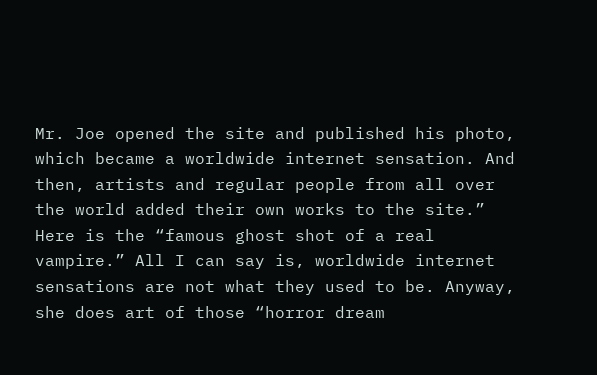Mr. Joe opened the site and published his photo, which became a worldwide internet sensation. And then, artists and regular people from all over the world added their own works to the site.” Here is the “famous ghost shot of a real vampire.” All I can say is, worldwide internet sensations are not what they used to be. Anyway, she does art of those “horror dream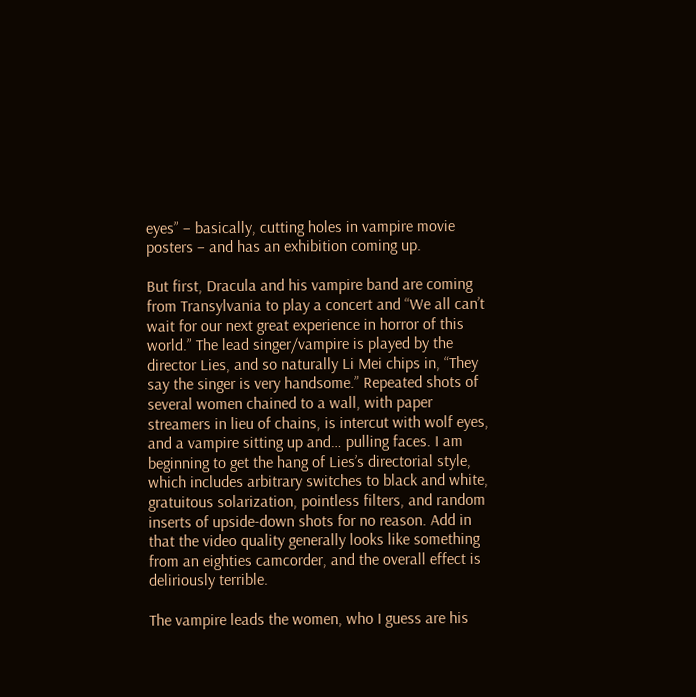eyes” – basically, cutting holes in vampire movie posters – and has an exhibition coming up.

But first, Dracula and his vampire band are coming from Transylvania to play a concert and “We all can’t wait for our next great experience in horror of this world.” The lead singer/vampire is played by the director Lies, and so naturally Li Mei chips in, “They say the singer is very handsome.” Repeated shots of several women chained to a wall, with paper streamers in lieu of chains, is intercut with wolf eyes, and a vampire sitting up and… pulling faces. I am beginning to get the hang of Lies’s directorial style, which includes arbitrary switches to black and white, gratuitous solarization, pointless filters, and random inserts of upside-down shots for no reason. Add in that the video quality generally looks like something from an eighties camcorder, and the overall effect is deliriously terrible.

The vampire leads the women, who I guess are his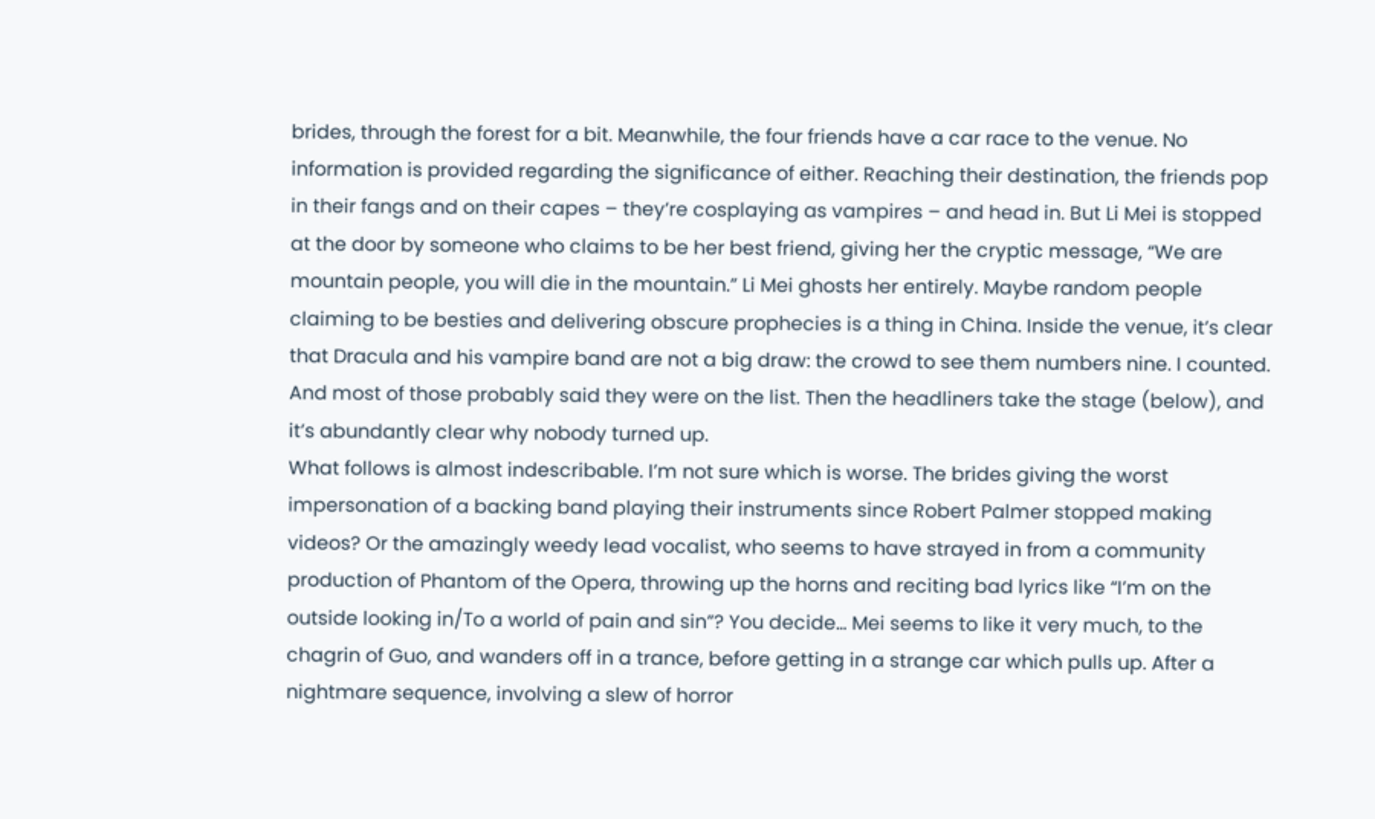brides, through the forest for a bit. Meanwhile, the four friends have a car race to the venue. No information is provided regarding the significance of either. Reaching their destination, the friends pop in their fangs and on their capes – they’re cosplaying as vampires – and head in. But Li Mei is stopped at the door by someone who claims to be her best friend, giving her the cryptic message, “We are mountain people, you will die in the mountain.” Li Mei ghosts her entirely. Maybe random people claiming to be besties and delivering obscure prophecies is a thing in China. Inside the venue, it’s clear that Dracula and his vampire band are not a big draw: the crowd to see them numbers nine. I counted. And most of those probably said they were on the list. Then the headliners take the stage (below), and it’s abundantly clear why nobody turned up.
What follows is almost indescribable. I’m not sure which is worse. The brides giving the worst impersonation of a backing band playing their instruments since Robert Palmer stopped making videos? Or the amazingly weedy lead vocalist, who seems to have strayed in from a community production of Phantom of the Opera, throwing up the horns and reciting bad lyrics like “I’m on the outside looking in/To a world of pain and sin”? You decide… Mei seems to like it very much, to the chagrin of Guo, and wanders off in a trance, before getting in a strange car which pulls up. After a nightmare sequence, involving a slew of horror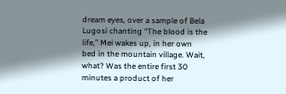dream eyes, over a sample of Bela Lugosi chanting “The blood is the life,” Mei wakes up, in her own bed in the mountain village. Wait, what? Was the entire first 30 minutes a product of her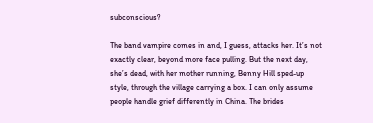subconscious?

The band vampire comes in and, I guess, attacks her. It’s not exactly clear, beyond more face pulling. But the next day, she’s dead, with her mother running, Benny Hill sped-up style, through the village carrying a box. I can only assume people handle grief differently in China. The brides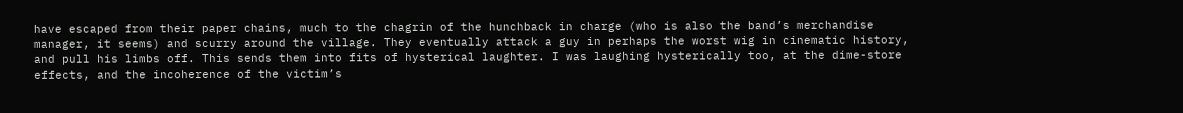have escaped from their paper chains, much to the chagrin of the hunchback in charge (who is also the band’s merchandise manager, it seems) and scurry around the village. They eventually attack a guy in perhaps the worst wig in cinematic history, and pull his limbs off. This sends them into fits of hysterical laughter. I was laughing hysterically too, at the dime-store effects, and the incoherence of the victim’s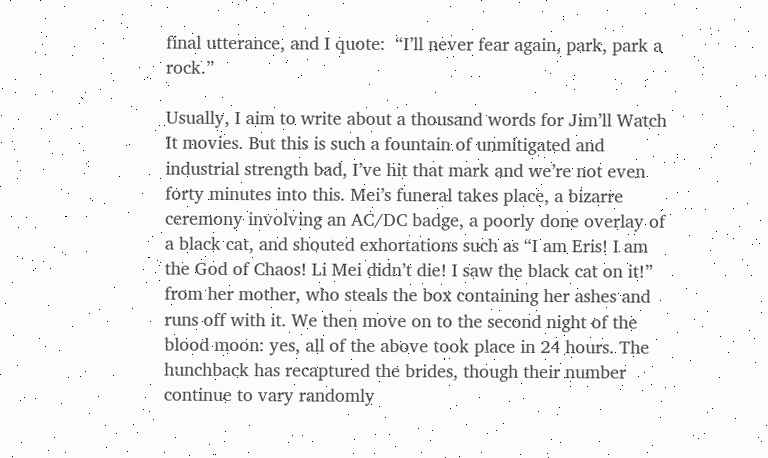final utterance, and I quote:  “I’ll never fear again, park, park a rock.”

Usually, I aim to write about a thousand words for Jim’ll Watch It movies. But this is such a fountain of unmitigated and industrial strength bad, I’ve hit that mark and we’re not even forty minutes into this. Mei’s funeral takes place, a bizarre ceremony involving an AC/DC badge, a poorly done overlay of a black cat, and shouted exhortations such as “I am Eris! I am the God of Chaos! Li Mei didn’t die! I saw the black cat on it!” from her mother, who steals the box containing her ashes and runs off with it. We then move on to the second night of the blood moon: yes, all of the above took place in 24 hours. The hunchback has recaptured the brides, though their number continue to vary randomly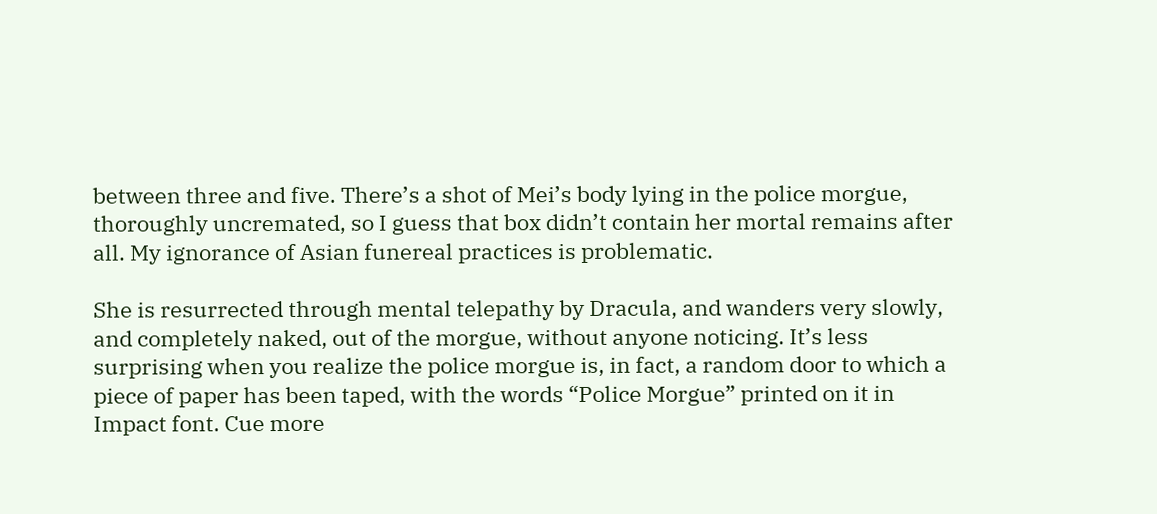between three and five. There’s a shot of Mei’s body lying in the police morgue, thoroughly uncremated, so I guess that box didn’t contain her mortal remains after all. My ignorance of Asian funereal practices is problematic.

She is resurrected through mental telepathy by Dracula, and wanders very slowly, and completely naked, out of the morgue, without anyone noticing. It’s less surprising when you realize the police morgue is, in fact, a random door to which a piece of paper has been taped, with the words “Police Morgue” printed on it in Impact font. Cue more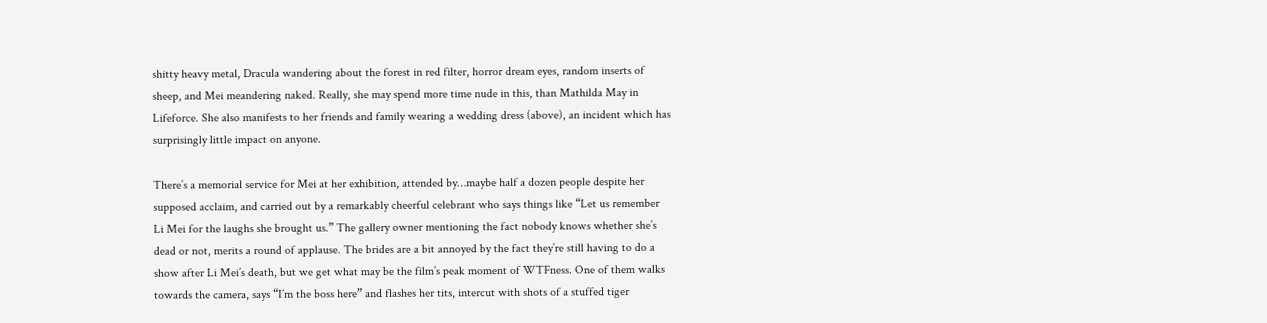shitty heavy metal, Dracula wandering about the forest in red filter, horror dream eyes, random inserts of sheep, and Mei meandering naked. Really, she may spend more time nude in this, than Mathilda May in Lifeforce. She also manifests to her friends and family wearing a wedding dress (above), an incident which has surprisingly little impact on anyone.

There’s a memorial service for Mei at her exhibition, attended by…maybe half a dozen people despite her supposed acclaim, and carried out by a remarkably cheerful celebrant who says things like “Let us remember Li Mei for the laughs she brought us.” The gallery owner mentioning the fact nobody knows whether she’s dead or not, merits a round of applause. The brides are a bit annoyed by the fact they’re still having to do a show after Li Mei’s death, but we get what may be the film’s peak moment of WTFness. One of them walks towards the camera, says “I’m the boss here” and flashes her tits, intercut with shots of a stuffed tiger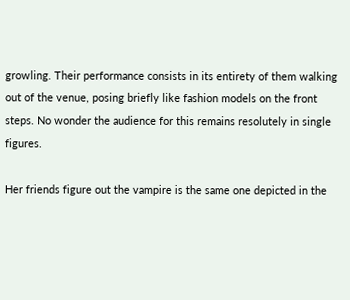growling. Their performance consists in its entirety of them walking out of the venue, posing briefly like fashion models on the front steps. No wonder the audience for this remains resolutely in single figures.

Her friends figure out the vampire is the same one depicted in the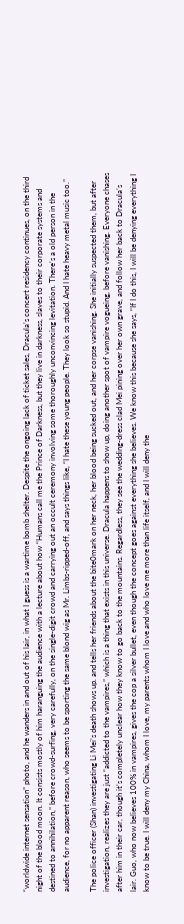“worldwide internet sensation” photo, and he wanders in and out of his lair, in what I guess is a wartime bomb shelter. Despite the ongoing lack of ticket sales, Dracula’s concert residency continues, on the third night of the blood moon. It consists mostly of him haranguing the audience with a lecture about how “Humans call me the Prince of Darkness, but they live in darkness, slaves to their corporate systems and destined to annihilation,” before crowd-surfing, very carefully, on the single-digit crowd and carrying out an occult ceremony involving some thoroughly unconvincing levitation. There’s a old person in the audience, for no apparent reason, who seems to be sporting the same blond wig as Mr. Limbs-ripped-off, and says things like, “I hate these young people. They look so stupid. And I hate heavy metal music too.”

The police officer (Shan) investigating Li Mei’s death shows up. and tells her friends about the bite0mark on her neck, her blood being sucked out, and her corpse vanishing. She initially suspected them, but after investigation, realizes they are just “addicted to the vampires,” which is a thing that exists in this universe. Dracula happens to show up, doing another spot of vampire vogueing, before vanishing. Everyone chases after him in their car, though it’s completely unclear how they know to go back to the mountains. Regardless, they see the wedding-dress clad Mei pining over her own grave, and follow her back to Dracula’s lair. Guo, who now believes 100% in vampires, gives the cop a silver bullet, even though the concept goes against everything she believes. We know this because she says, “If I do this, I will be denying everything I know to be true. I will deny my China, whom I love, my parents whom I love and who love me more than life itself, and I will deny the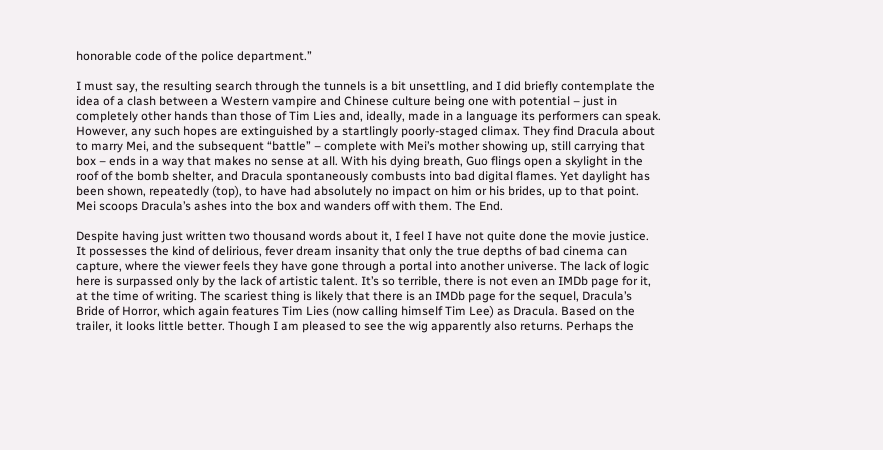honorable code of the police department.”

I must say, the resulting search through the tunnels is a bit unsettling, and I did briefly contemplate the idea of a clash between a Western vampire and Chinese culture being one with potential – just in completely other hands than those of Tim Lies and, ideally, made in a language its performers can speak. However, any such hopes are extinguished by a startlingly poorly-staged climax. They find Dracula about to marry Mei, and the subsequent “battle” – complete with Mei’s mother showing up, still carrying that box – ends in a way that makes no sense at all. With his dying breath, Guo flings open a skylight in the roof of the bomb shelter, and Dracula spontaneously combusts into bad digital flames. Yet daylight has been shown, repeatedly (top), to have had absolutely no impact on him or his brides, up to that point. Mei scoops Dracula’s ashes into the box and wanders off with them. The End.

Despite having just written two thousand words about it, I feel I have not quite done the movie justice. It possesses the kind of delirious, fever dream insanity that only the true depths of bad cinema can capture, where the viewer feels they have gone through a portal into another universe. The lack of logic here is surpassed only by the lack of artistic talent. It’s so terrible, there is not even an IMDb page for it, at the time of writing. The scariest thing is likely that there is an IMDb page for the sequel, Dracula’s Bride of Horror, which again features Tim Lies (now calling himself Tim Lee) as Dracula. Based on the trailer, it looks little better. Though I am pleased to see the wig apparently also returns. Perhaps the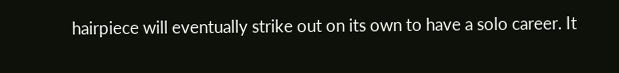hairpiece will eventually strike out on its own to have a solo career. It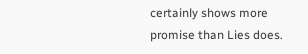certainly shows more promise than Lies does.